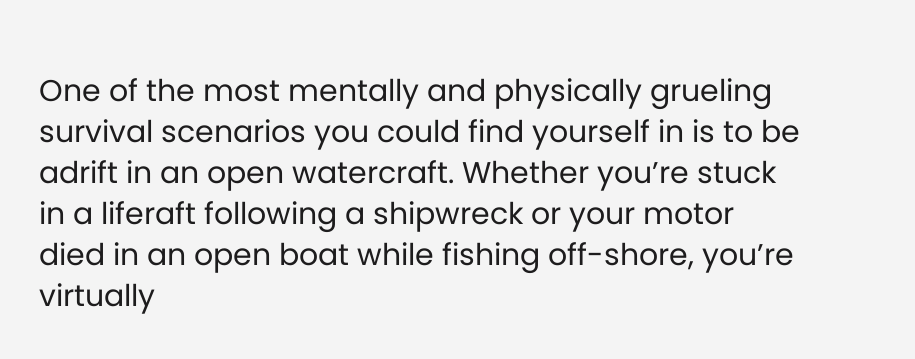One of the most mentally and physically grueling survival scenarios you could find yourself in is to be adrift in an open watercraft. Whether you’re stuck in a liferaft following a shipwreck or your motor died in an open boat while fishing off-shore, you’re virtually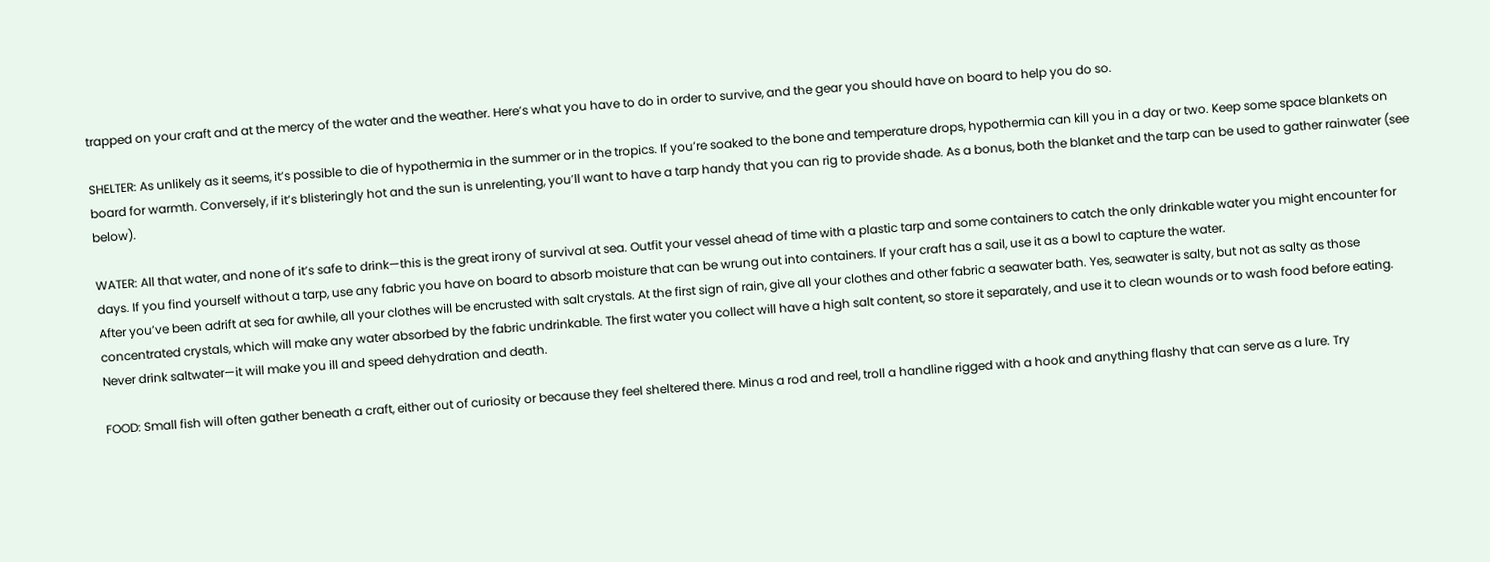trapped on your craft and at the mercy of the water and the weather. Here’s what you have to do in order to survive, and the gear you should have on board to help you do so.

SHELTER: As unlikely as it seems, it’s possible to die of hypothermia in the summer or in the tropics. If you’re soaked to the bone and temperature drops, hypothermia can kill you in a day or two. Keep some space blankets on board for warmth. Conversely, if it’s blisteringly hot and the sun is unrelenting, you’ll want to have a tarp handy that you can rig to provide shade. As a bonus, both the blanket and the tarp can be used to gather rainwater (see below).

WATER: All that water, and none of it’s safe to drink—this is the great irony of survival at sea. Outfit your vessel ahead of time with a plastic tarp and some containers to catch the only drinkable water you might encounter for days. If you find yourself without a tarp, use any fabric you have on board to absorb moisture that can be wrung out into containers. If your craft has a sail, use it as a bowl to capture the water.
After you’ve been adrift at sea for awhile, all your clothes will be encrusted with salt crystals. At the first sign of rain, give all your clothes and other fabric a seawater bath. Yes, seawater is salty, but not as salty as those concentrated crystals, which will make any water absorbed by the fabric undrinkable. The first water you collect will have a high salt content, so store it separately, and use it to clean wounds or to wash food before eating. Never drink saltwater—it will make you ill and speed dehydration and death.

FOOD: Small fish will often gather beneath a craft, either out of curiosity or because they feel sheltered there. Minus a rod and reel, troll a handline rigged with a hook and anything flashy that can serve as a lure. Try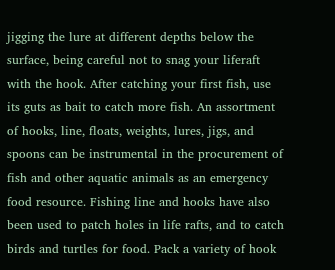jigging the lure at different depths below the surface, being careful not to snag your liferaft with the hook. After catching your first fish, use its guts as bait to catch more fish. An assortment of hooks, line, floats, weights, lures, jigs, and spoons can be instrumental in the procurement of fish and other aquatic animals as an emergency food resource. Fishing line and hooks have also been used to patch holes in life rafts, and to catch birds and turtles for food. Pack a variety of hook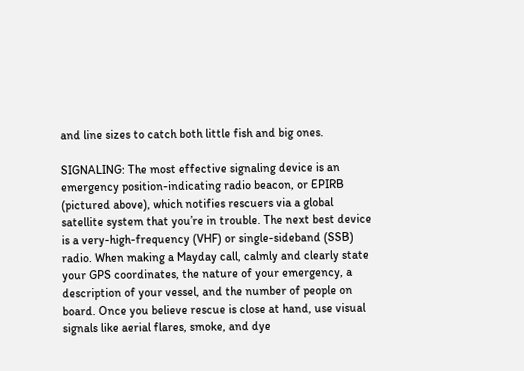and line sizes to catch both little fish and big ones.

SIGNALING: The most effective signaling device is an emergency position-indicating radio beacon, or EPIRB (pictured above), which notifies rescuers via a global satellite system that you’re in trouble. The next best device is a very-high-frequency (VHF) or single-sideband (SSB) radio. When making a Mayday call, calmly and clearly state your GPS coordinates, the nature of your emergency, a description of your vessel, and the number of people on board. Once you believe rescue is close at hand, use visual signals like aerial flares, smoke, and dye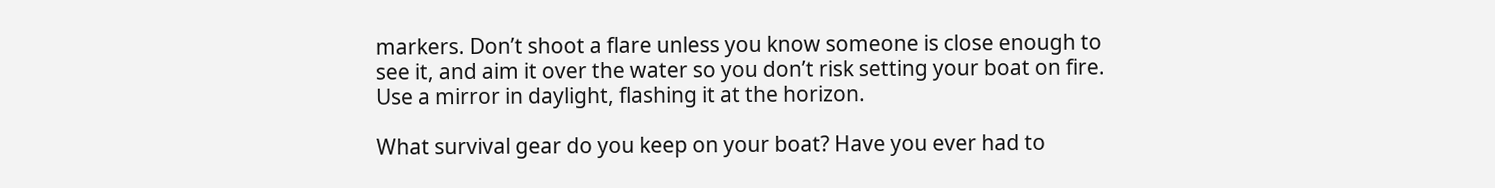markers. Don’t shoot a flare unless you know someone is close enough to see it, and aim it over the water so you don’t risk setting your boat on fire. Use a mirror in daylight, flashing it at the horizon.

What survival gear do you keep on your boat? Have you ever had to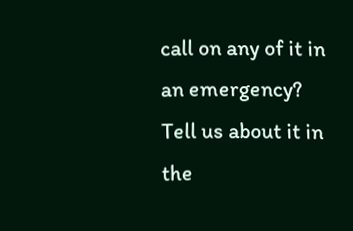call on any of it in an emergency? Tell us about it in the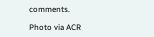comments.

Photo via ACR